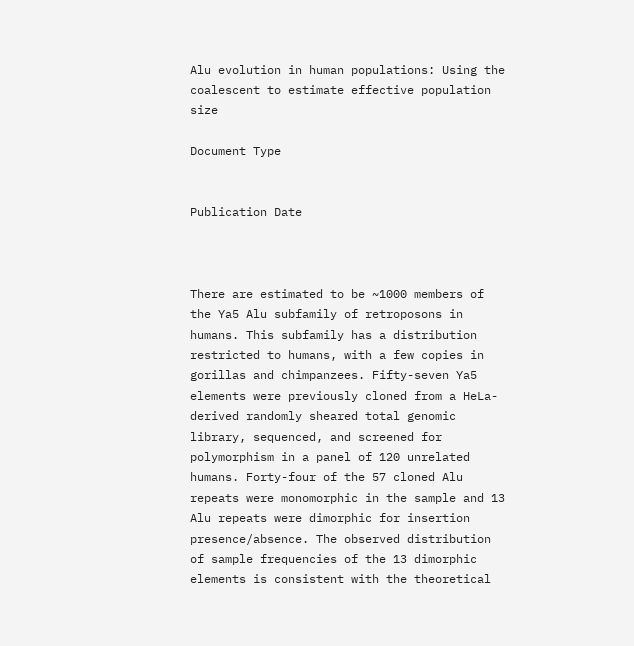Alu evolution in human populations: Using the coalescent to estimate effective population size

Document Type


Publication Date



There are estimated to be ~1000 members of the Ya5 Alu subfamily of retroposons in humans. This subfamily has a distribution restricted to humans, with a few copies in gorillas and chimpanzees. Fifty-seven Ya5 elements were previously cloned from a HeLa-derived randomly sheared total genomic library, sequenced, and screened for polymorphism in a panel of 120 unrelated humans. Forty-four of the 57 cloned Alu repeats were monomorphic in the sample and 13 Alu repeats were dimorphic for insertion presence/absence. The observed distribution of sample frequencies of the 13 dimorphic elements is consistent with the theoretical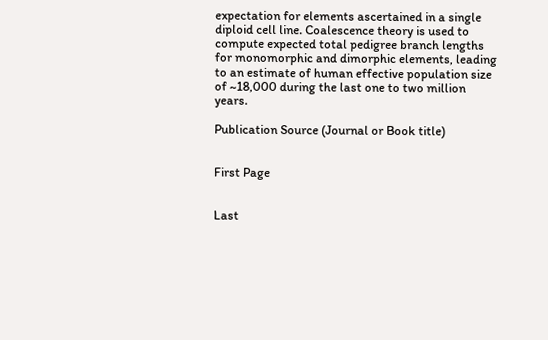expectation for elements ascertained in a single diploid cell line. Coalescence theory is used to compute expected total pedigree branch lengths for monomorphic and dimorphic elements, leading to an estimate of human effective population size of ~18,000 during the last one to two million years.

Publication Source (Journal or Book title)


First Page


Last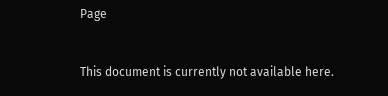Page


This document is currently not available here.